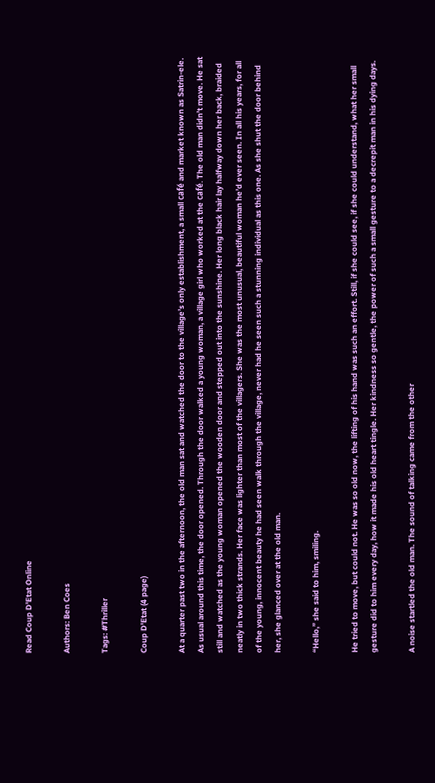Read Coup D'Etat Online

Authors: Ben Coes

Tags: #Thriller

Coup D'Etat (4 page)

At a quarter past two in the afternoon, the old man sat and watched the door to the village’s only establishment, a small café and market known as Satrin-ele. As usual around this time, the door opened. Through the door walked a young woman, a village girl who worked at the café. The old man didn’t move. He sat still and watched as the young woman opened the wooden door and stepped out into the sunshine. Her long black hair lay halfway down her back, braided neatly in two thick strands. Her face was lighter than most of the villagers. She was the most unusual, beautiful woman he’d ever seen. In all his years, for all of the young, innocent beauty he had seen walk through the village, never had he seen such a stunning individual as this one. As she shut the door behind her, she glanced over at the old man.

“Hello,” she said to him, smiling.

He tried to move, but could not. He was so old now, the lifting of his hand was such an effort. Still, if she could see, if she could understand, what her small gesture did to him every day, how it made his old heart tingle. Her kindness so gentle, the power of such a small gesture to a decrepit man in his dying days.

A noise startled the old man. The sound of talking came from the other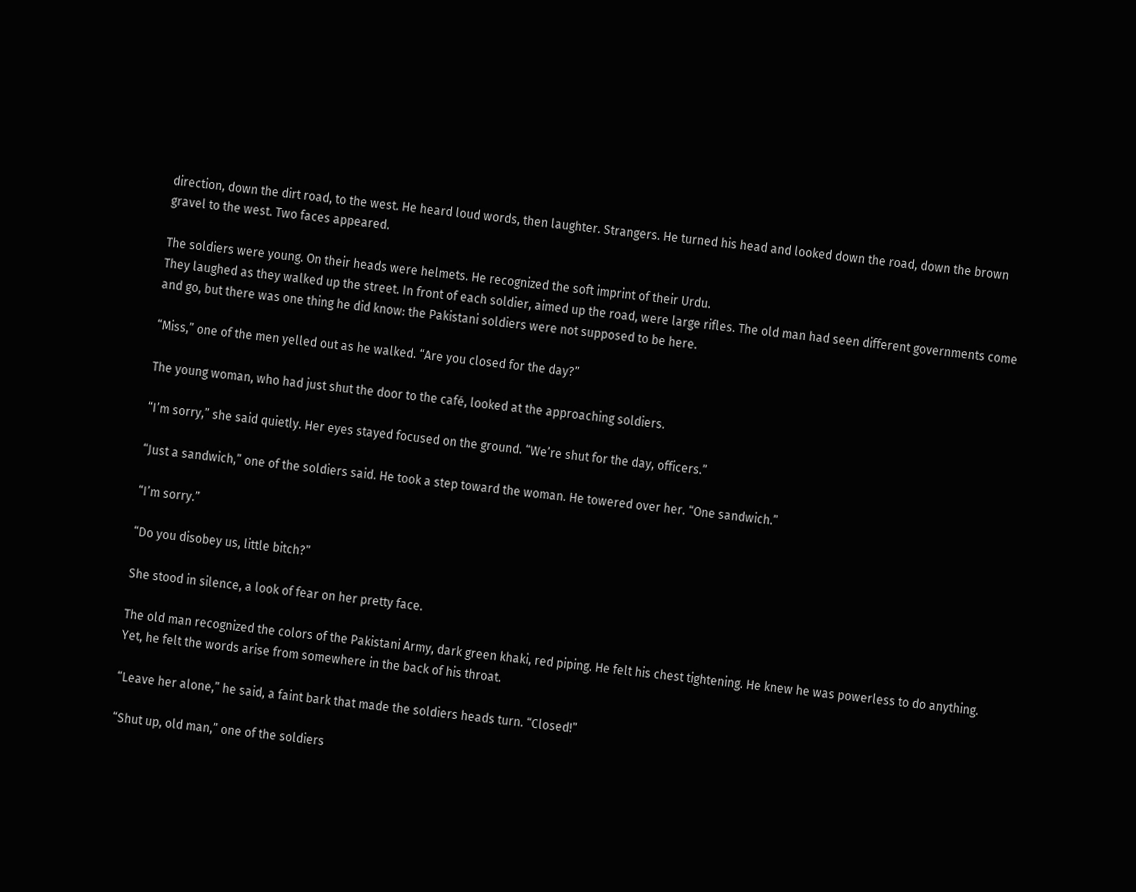direction, down the dirt road, to the west. He heard loud words, then laughter. Strangers. He turned his head and looked down the road, down the brown gravel to the west. Two faces appeared.

The soldiers were young. On their heads were helmets. He recognized the soft imprint of their Urdu.
They laughed as they walked up the street. In front of each soldier, aimed up the road, were large rifles. The old man had seen different governments come and go, but there was one thing he did know: the Pakistani soldiers were not supposed to be here.

“Miss,” one of the men yelled out as he walked. “Are you closed for the day?”

The young woman, who had just shut the door to the café, looked at the approaching soldiers.

“I’m sorry,” she said quietly. Her eyes stayed focused on the ground. “We’re shut for the day, officers.”

“Just a sandwich,” one of the soldiers said. He took a step toward the woman. He towered over her. “One sandwich.”

“I’m sorry.”

“Do you disobey us, little bitch?”

She stood in silence, a look of fear on her pretty face.

The old man recognized the colors of the Pakistani Army, dark green khaki, red piping. He felt his chest tightening. He knew he was powerless to do anything. Yet, he felt the words arise from somewhere in the back of his throat.

“Leave her alone,” he said, a faint bark that made the soldiers heads turn. “Closed!”

“Shut up, old man,” one of the soldiers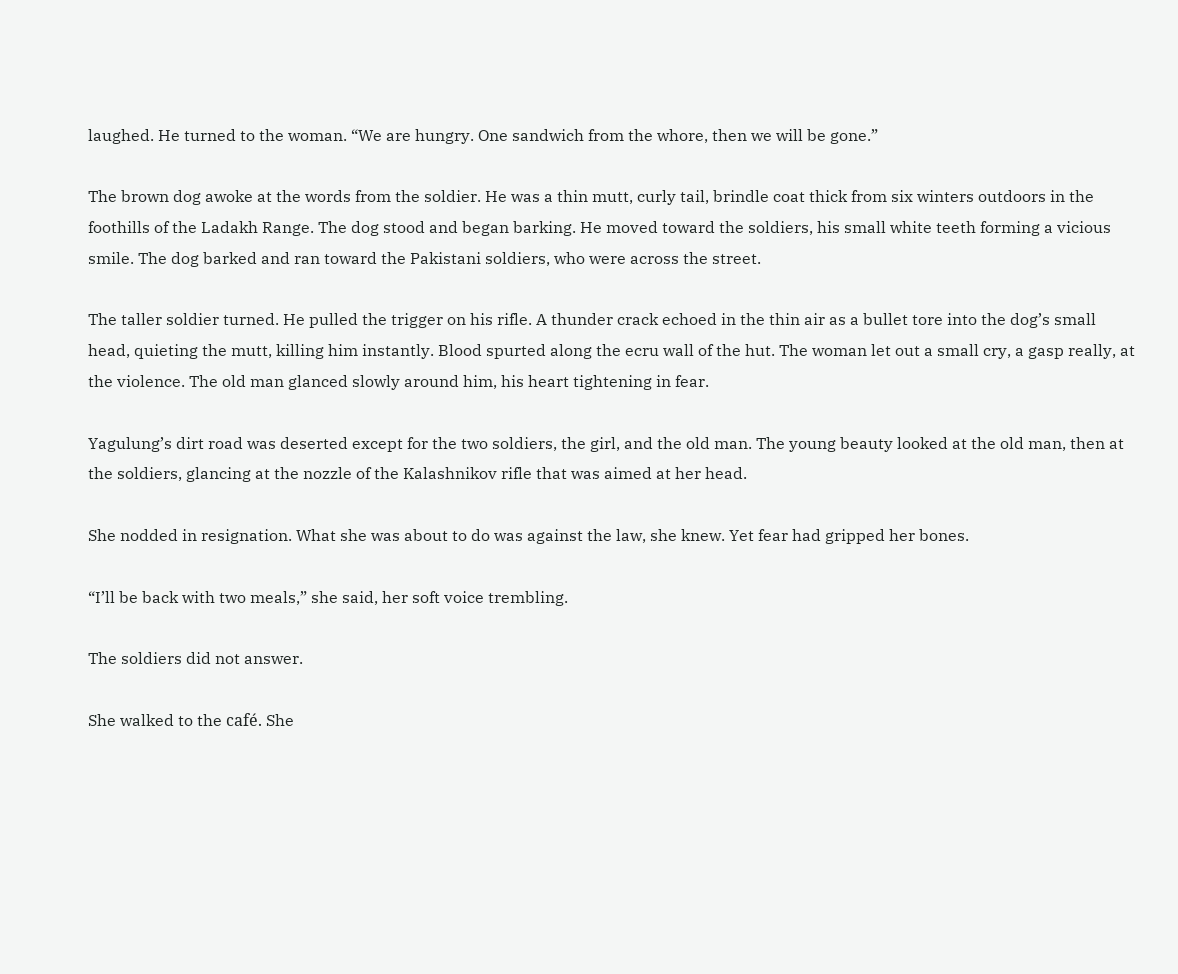laughed. He turned to the woman. “We are hungry. One sandwich from the whore, then we will be gone.”

The brown dog awoke at the words from the soldier. He was a thin mutt, curly tail, brindle coat thick from six winters outdoors in the foothills of the Ladakh Range. The dog stood and began barking. He moved toward the soldiers, his small white teeth forming a vicious smile. The dog barked and ran toward the Pakistani soldiers, who were across the street.

The taller soldier turned. He pulled the trigger on his rifle. A thunder crack echoed in the thin air as a bullet tore into the dog’s small head, quieting the mutt, killing him instantly. Blood spurted along the ecru wall of the hut. The woman let out a small cry, a gasp really, at the violence. The old man glanced slowly around him, his heart tightening in fear.

Yagulung’s dirt road was deserted except for the two soldiers, the girl, and the old man. The young beauty looked at the old man, then at the soldiers, glancing at the nozzle of the Kalashnikov rifle that was aimed at her head.

She nodded in resignation. What she was about to do was against the law, she knew. Yet fear had gripped her bones.

“I’ll be back with two meals,” she said, her soft voice trembling.

The soldiers did not answer.

She walked to the café. She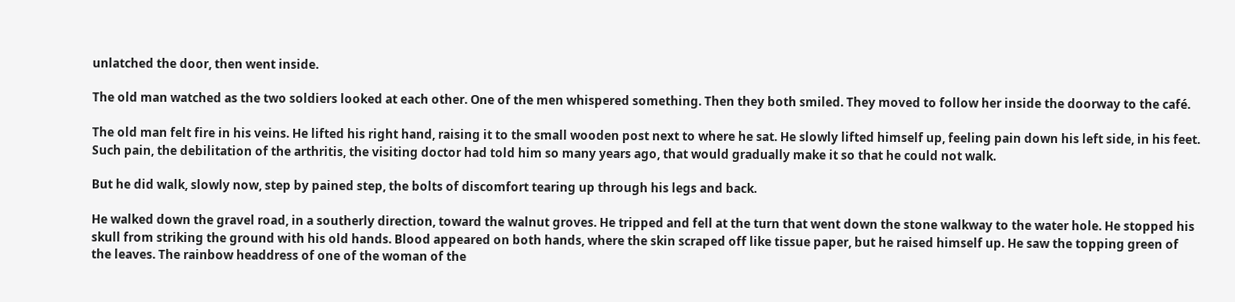unlatched the door, then went inside.

The old man watched as the two soldiers looked at each other. One of the men whispered something. Then they both smiled. They moved to follow her inside the doorway to the café.

The old man felt fire in his veins. He lifted his right hand, raising it to the small wooden post next to where he sat. He slowly lifted himself up, feeling pain down his left side, in his feet. Such pain, the debilitation of the arthritis, the visiting doctor had told him so many years ago, that would gradually make it so that he could not walk.

But he did walk, slowly now, step by pained step, the bolts of discomfort tearing up through his legs and back.

He walked down the gravel road, in a southerly direction, toward the walnut groves. He tripped and fell at the turn that went down the stone walkway to the water hole. He stopped his skull from striking the ground with his old hands. Blood appeared on both hands, where the skin scraped off like tissue paper, but he raised himself up. He saw the topping green of the leaves. The rainbow headdress of one of the woman of the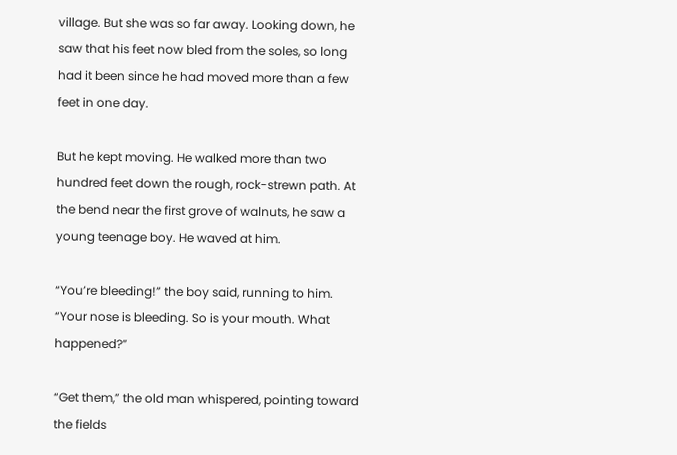village. But she was so far away. Looking down, he saw that his feet now bled from the soles, so long had it been since he had moved more than a few feet in one day.

But he kept moving. He walked more than two hundred feet down the rough, rock-strewn path. At the bend near the first grove of walnuts, he saw a young teenage boy. He waved at him.

“You’re bleeding!” the boy said, running to him. “Your nose is bleeding. So is your mouth. What happened?”

“Get them,” the old man whispered, pointing toward the fields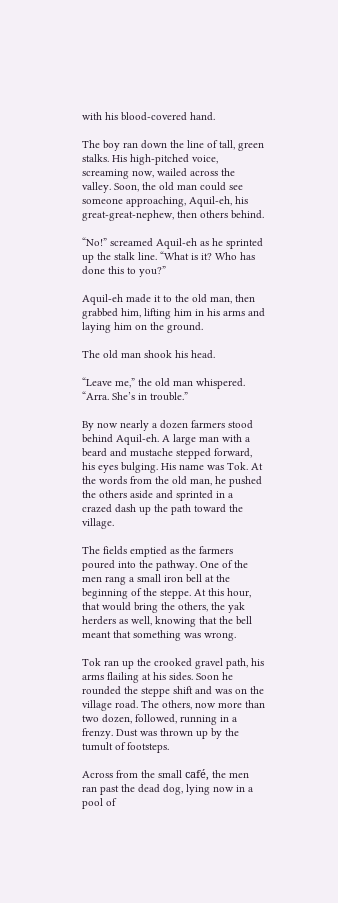with his blood-covered hand.

The boy ran down the line of tall, green stalks. His high-pitched voice, screaming now, wailed across the valley. Soon, the old man could see someone approaching, Aquil-eh, his great-great-nephew, then others behind.

“No!” screamed Aquil-eh as he sprinted up the stalk line. “What is it? Who has done this to you?”

Aquil-eh made it to the old man, then grabbed him, lifting him in his arms and laying him on the ground.

The old man shook his head.

“Leave me,” the old man whispered. “Arra. She’s in trouble.”

By now nearly a dozen farmers stood behind Aquil-eh. A large man with a beard and mustache stepped forward, his eyes bulging. His name was Tok. At the words from the old man, he pushed the others aside and sprinted in a crazed dash up the path toward the village.

The fields emptied as the farmers poured into the pathway. One of the men rang a small iron bell at the beginning of the steppe. At this hour, that would bring the others, the yak herders as well, knowing that the bell meant that something was wrong.

Tok ran up the crooked gravel path, his arms flailing at his sides. Soon he rounded the steppe shift and was on the village road. The others, now more than two dozen, followed, running in a frenzy. Dust was thrown up by the tumult of footsteps.

Across from the small café, the men ran past the dead dog, lying now in a pool of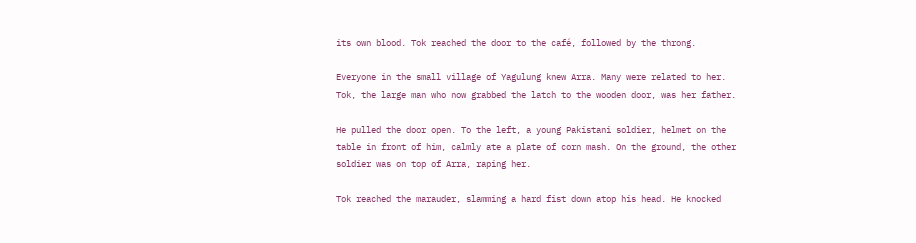its own blood. Tok reached the door to the café, followed by the throng.

Everyone in the small village of Yagulung knew Arra. Many were related to her. Tok, the large man who now grabbed the latch to the wooden door, was her father.

He pulled the door open. To the left, a young Pakistani soldier, helmet on the table in front of him, calmly ate a plate of corn mash. On the ground, the other soldier was on top of Arra, raping her.

Tok reached the marauder, slamming a hard fist down atop his head. He knocked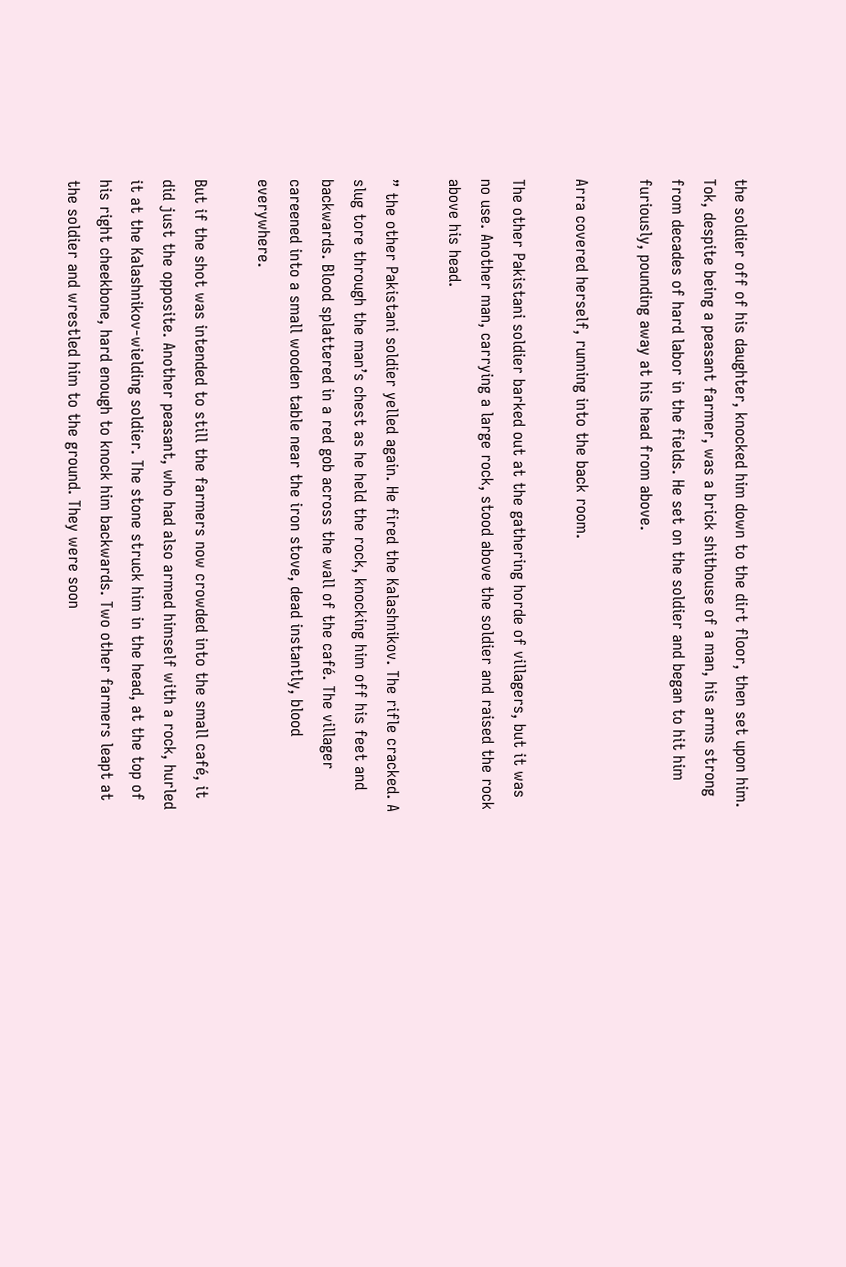the soldier off of his daughter, knocked him down to the dirt floor, then set upon him. Tok, despite being a peasant farmer, was a brick shithouse of a man, his arms strong from decades of hard labor in the fields. He set on the soldier and began to hit him furiously, pounding away at his head from above.

Arra covered herself, running into the back room.

The other Pakistani soldier barked out at the gathering horde of villagers, but it was no use. Another man, carrying a large rock, stood above the soldier and raised the rock above his head.

” the other Pakistani soldier yelled again. He fired the Kalashnikov. The rifle cracked. A slug tore through the man’s chest as he held the rock, knocking him off his feet and backwards. Blood splattered in a red gob across the wall of the café. The villager careened into a small wooden table near the iron stove, dead instantly, blood everywhere.

But if the shot was intended to still the farmers now crowded into the small café, it did just the opposite. Another peasant, who had also armed himself with a rock, hurled it at the Kalashnikov-wielding soldier. The stone struck him in the head, at the top of his right cheekbone, hard enough to knock him backwards. Two other farmers leapt at the soldier and wrestled him to the ground. They were soon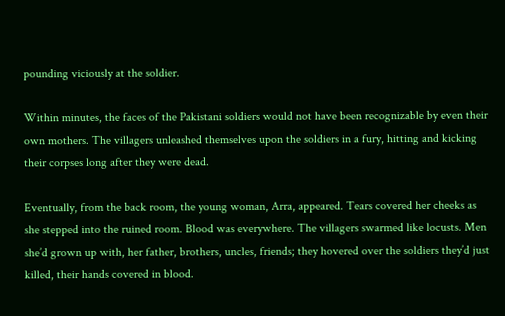pounding viciously at the soldier.

Within minutes, the faces of the Pakistani soldiers would not have been recognizable by even their own mothers. The villagers unleashed themselves upon the soldiers in a fury, hitting and kicking their corpses long after they were dead.

Eventually, from the back room, the young woman, Arra, appeared. Tears covered her cheeks as she stepped into the ruined room. Blood was everywhere. The villagers swarmed like locusts. Men she’d grown up with, her father, brothers, uncles, friends; they hovered over the soldiers they’d just killed, their hands covered in blood.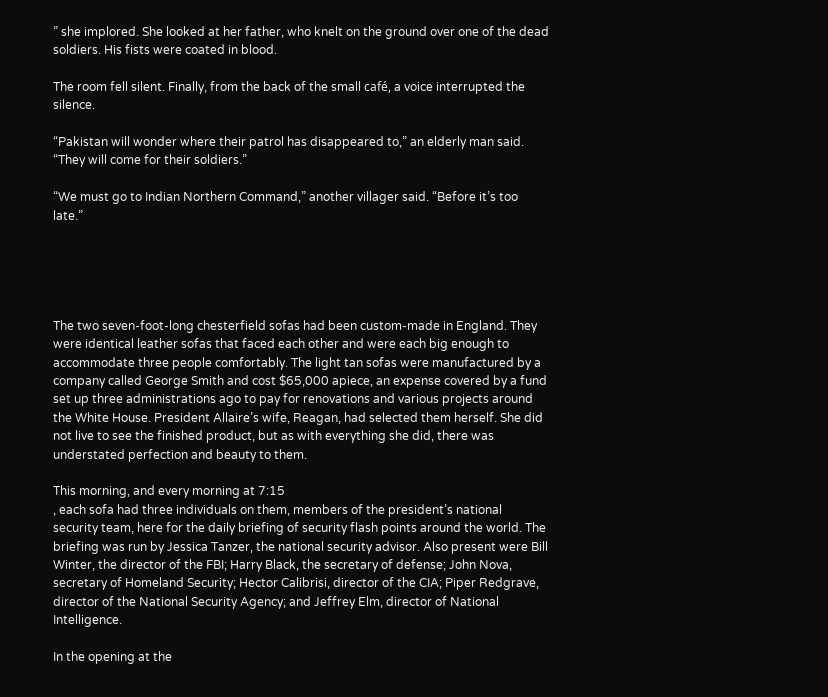” she implored. She looked at her father, who knelt on the ground over one of the dead soldiers. His fists were coated in blood.

The room fell silent. Finally, from the back of the small café, a voice interrupted the silence.

“Pakistan will wonder where their patrol has disappeared to,” an elderly man said. “They will come for their soldiers.”

“We must go to Indian Northern Command,” another villager said. “Before it’s too late.”





The two seven-foot-long chesterfield sofas had been custom-made in England. They were identical leather sofas that faced each other and were each big enough to accommodate three people comfortably. The light tan sofas were manufactured by a company called George Smith and cost $65,000 apiece, an expense covered by a fund set up three administrations ago to pay for renovations and various projects around the White House. President Allaire’s wife, Reagan, had selected them herself. She did not live to see the finished product, but as with everything she did, there was understated perfection and beauty to them.

This morning, and every morning at 7:15
, each sofa had three individuals on them, members of the president’s national security team, here for the daily briefing of security flash points around the world. The briefing was run by Jessica Tanzer, the national security advisor. Also present were Bill Winter, the director of the FBI; Harry Black, the secretary of defense; John Nova, secretary of Homeland Security; Hector Calibrisi, director of the CIA; Piper Redgrave, director of the National Security Agency; and Jeffrey Elm, director of National Intelligence.

In the opening at the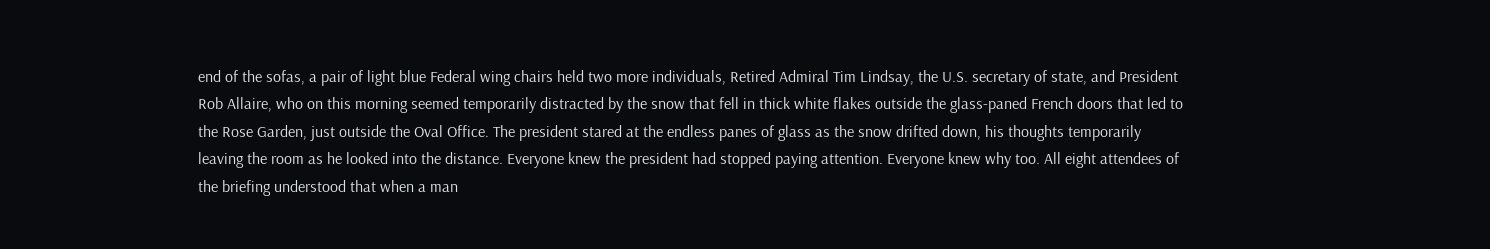end of the sofas, a pair of light blue Federal wing chairs held two more individuals, Retired Admiral Tim Lindsay, the U.S. secretary of state, and President Rob Allaire, who on this morning seemed temporarily distracted by the snow that fell in thick white flakes outside the glass-paned French doors that led to the Rose Garden, just outside the Oval Office. The president stared at the endless panes of glass as the snow drifted down, his thoughts temporarily leaving the room as he looked into the distance. Everyone knew the president had stopped paying attention. Everyone knew why too. All eight attendees of the briefing understood that when a man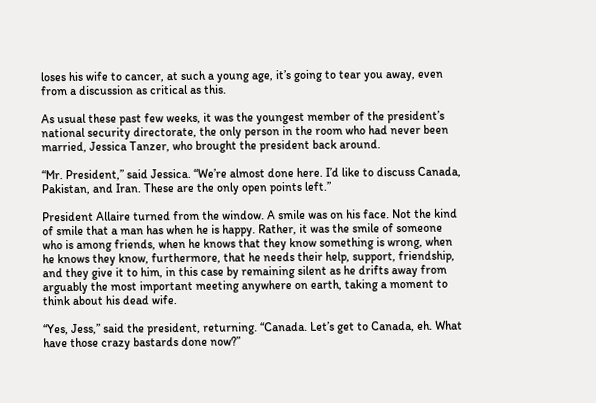loses his wife to cancer, at such a young age, it’s going to tear you away, even from a discussion as critical as this.

As usual these past few weeks, it was the youngest member of the president’s national security directorate, the only person in the room who had never been married, Jessica Tanzer, who brought the president back around.

“Mr. President,” said Jessica. “We’re almost done here. I’d like to discuss Canada, Pakistan, and Iran. These are the only open points left.”

President Allaire turned from the window. A smile was on his face. Not the kind of smile that a man has when he is happy. Rather, it was the smile of someone who is among friends, when he knows that they know something is wrong, when he knows they know, furthermore, that he needs their help, support, friendship, and they give it to him, in this case by remaining silent as he drifts away from arguably the most important meeting anywhere on earth, taking a moment to think about his dead wife.

“Yes, Jess,” said the president, returning. “Canada. Let’s get to Canada, eh. What have those crazy bastards done now?”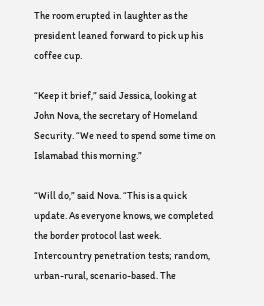The room erupted in laughter as the president leaned forward to pick up his coffee cup.

“Keep it brief,” said Jessica, looking at John Nova, the secretary of Homeland Security. “We need to spend some time on Islamabad this morning.”

“Will do,” said Nova. “This is a quick update. As everyone knows, we completed the border protocol last week. Intercountry penetration tests; random, urban-rural, scenario-based. The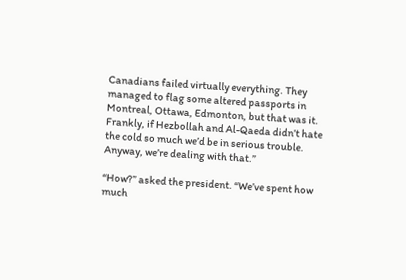Canadians failed virtually everything. They managed to flag some altered passports in Montreal, Ottawa, Edmonton, but that was it. Frankly, if Hezbollah and Al-Qaeda didn’t hate the cold so much we’d be in serious trouble. Anyway, we’re dealing with that.”

“How?” asked the president. “We’ve spent how much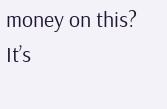money on this? It’s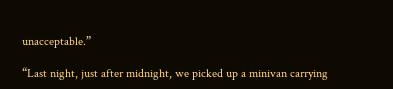unacceptable.”

“Last night, just after midnight, we picked up a minivan carrying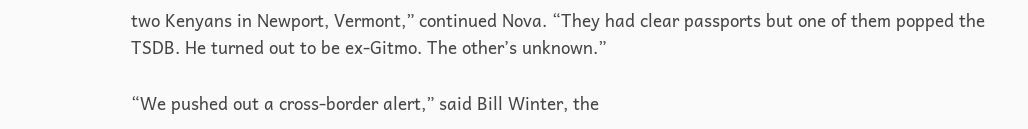two Kenyans in Newport, Vermont,” continued Nova. “They had clear passports but one of them popped the TSDB. He turned out to be ex-Gitmo. The other’s unknown.”

“We pushed out a cross-border alert,” said Bill Winter, the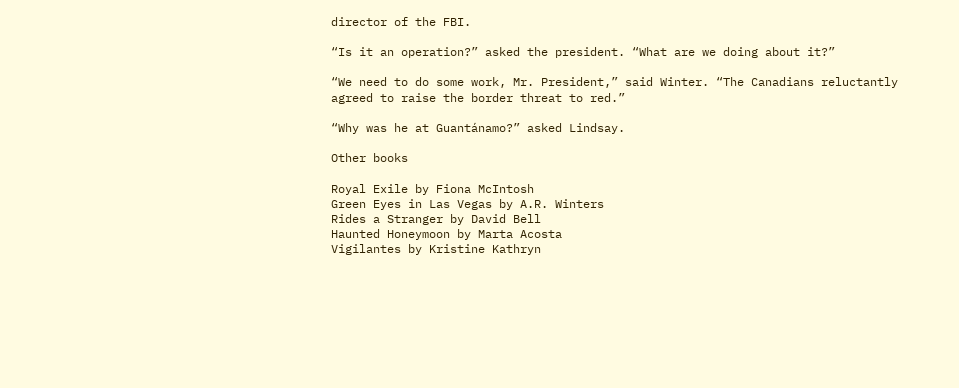director of the FBI.

“Is it an operation?” asked the president. “What are we doing about it?”

“We need to do some work, Mr. President,” said Winter. “The Canadians reluctantly agreed to raise the border threat to red.”

“Why was he at Guantánamo?” asked Lindsay.

Other books

Royal Exile by Fiona McIntosh
Green Eyes in Las Vegas by A.R. Winters
Rides a Stranger by David Bell
Haunted Honeymoon by Marta Acosta
Vigilantes by Kristine Kathryn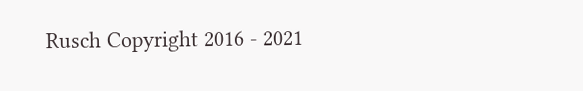Rusch Copyright 2016 - 2021